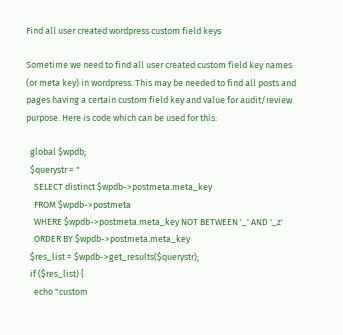Find all user created wordpress custom field keys

Sometime we need to find all user created custom field key names (or meta key) in wordpress. This may be needed to find all posts and pages having a certain custom field key and value for audit/review purpose. Here is code which can be used for this:

  global $wpdb;
  $querystr = "
    SELECT distinct $wpdb->postmeta.meta_key
    FROM $wpdb->postmeta
    WHERE $wpdb->postmeta.meta_key NOT BETWEEN '_' AND '_z'
    ORDER BY $wpdb->postmeta.meta_key
  $res_list = $wpdb->get_results($querystr);
  if ($res_list) {
    echo "custom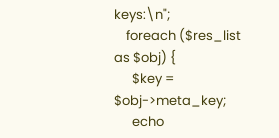keys:\n";
    foreach ($res_list as $obj) {
      $key = $obj->meta_key;
      echo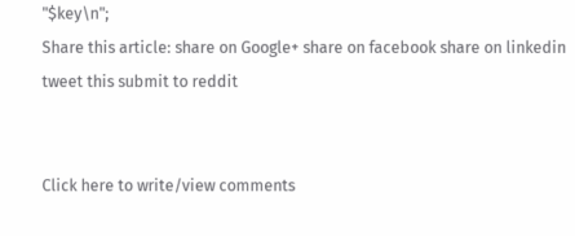"$key\n";
Share this article: share on Google+ share on facebook share on linkedin tweet this submit to reddit


Click here to write/view comments